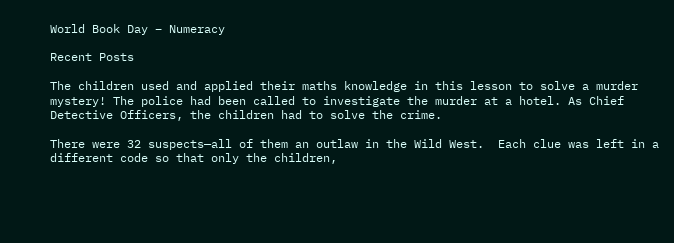World Book Day – Numeracy

Recent Posts

The children used and applied their maths knowledge in this lesson to solve a murder mystery! The police had been called to investigate the murder at a hotel. As Chief Detective Officers, the children had to solve the crime.

There were 32 suspects—all of them an outlaw in the Wild West.  Each clue was left in a different code so that only the children,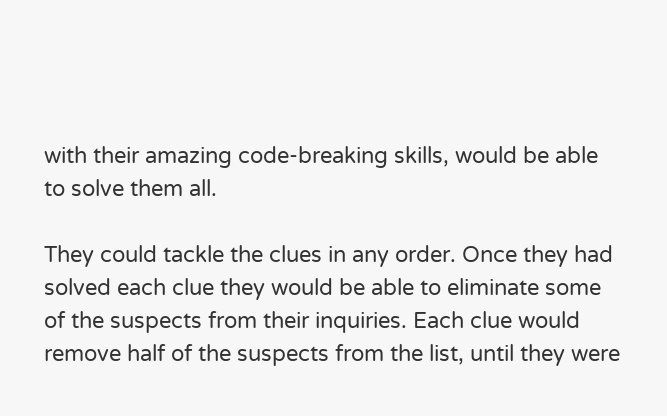with their amazing code‐breaking skills, would be able to solve them all.

They could tackle the clues in any order. Once they had solved each clue they would be able to eliminate some of the suspects from their inquiries. Each clue would remove half of the suspects from the list, until they were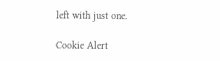left with just one.

Cookie Alert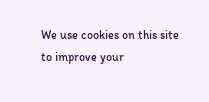We use cookies on this site to improve your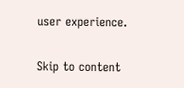user experience.


Skip to content